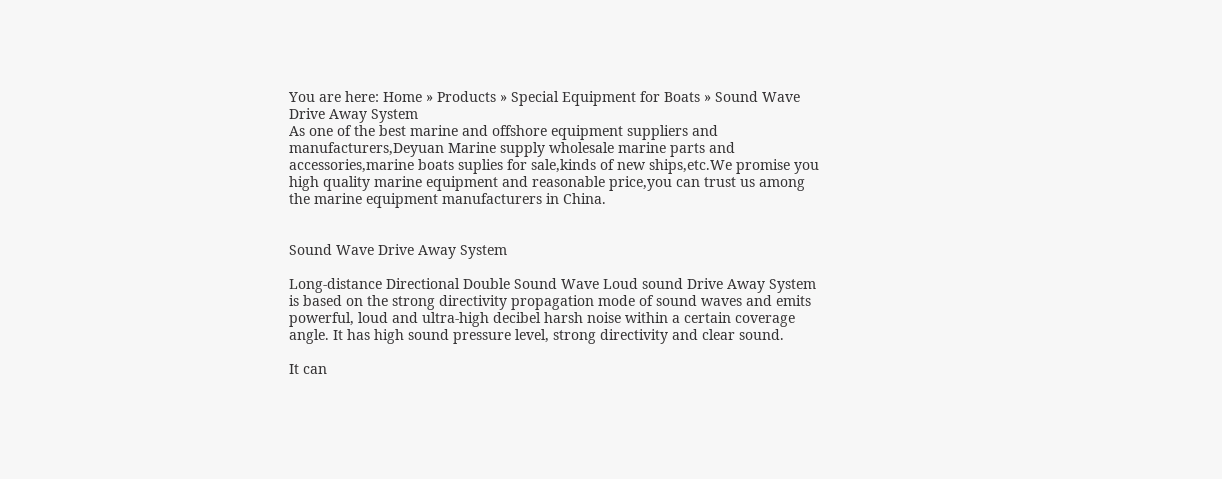You are here: Home » Products » Special Equipment for Boats » Sound Wave Drive Away System
As one of the best marine and offshore equipment suppliers and manufacturers,Deyuan Marine supply wholesale marine parts and accessories,marine boats suplies for sale,kinds of new ships,etc.We promise you high quality marine equipment and reasonable price,you can trust us among the marine equipment manufacturers in China.


Sound Wave Drive Away System

Long-distance Directional Double Sound Wave Loud sound Drive Away System is based on the strong directivity propagation mode of sound waves and emits powerful, loud and ultra-high decibel harsh noise within a certain coverage angle. It has high sound pressure level, strong directivity and clear sound.

It can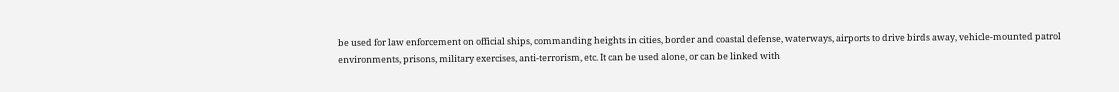be used for law enforcement on official ships, commanding heights in cities, border and coastal defense, waterways, airports to drive birds away, vehicle-mounted patrol environments, prisons, military exercises, anti-terrorism, etc. It can be used alone, or can be linked with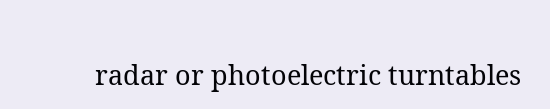radar or photoelectric turntables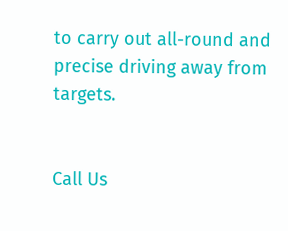to carry out all-round and precise driving away from targets.


Call Us